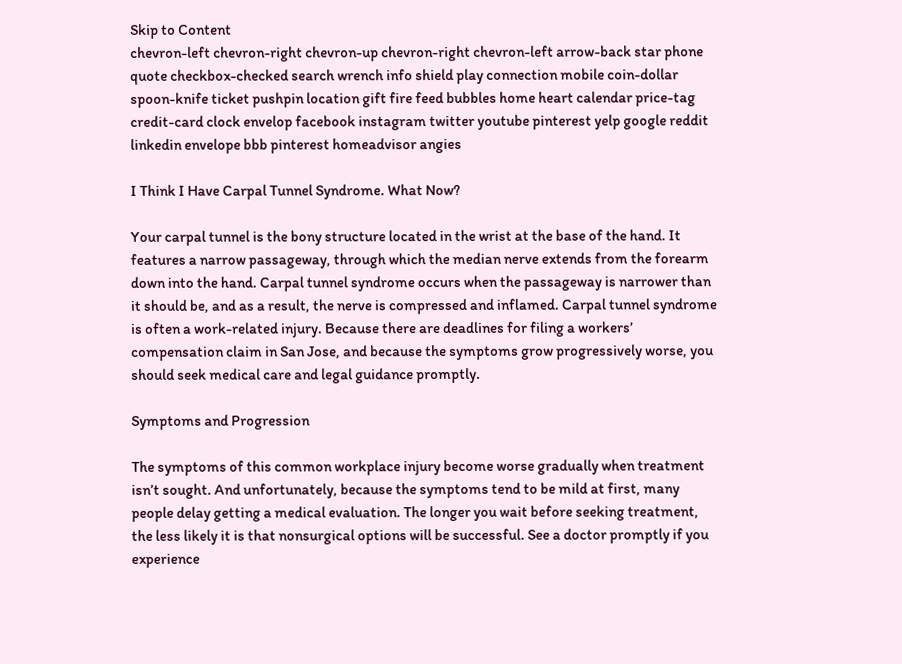Skip to Content
chevron-left chevron-right chevron-up chevron-right chevron-left arrow-back star phone quote checkbox-checked search wrench info shield play connection mobile coin-dollar spoon-knife ticket pushpin location gift fire feed bubbles home heart calendar price-tag credit-card clock envelop facebook instagram twitter youtube pinterest yelp google reddit linkedin envelope bbb pinterest homeadvisor angies

I Think I Have Carpal Tunnel Syndrome. What Now?

Your carpal tunnel is the bony structure located in the wrist at the base of the hand. It features a narrow passageway, through which the median nerve extends from the forearm down into the hand. Carpal tunnel syndrome occurs when the passageway is narrower than it should be, and as a result, the nerve is compressed and inflamed. Carpal tunnel syndrome is often a work-related injury. Because there are deadlines for filing a workers’ compensation claim in San Jose, and because the symptoms grow progressively worse, you should seek medical care and legal guidance promptly.

Symptoms and Progression

The symptoms of this common workplace injury become worse gradually when treatment isn’t sought. And unfortunately, because the symptoms tend to be mild at first, many people delay getting a medical evaluation. The longer you wait before seeking treatment, the less likely it is that nonsurgical options will be successful. See a doctor promptly if you experience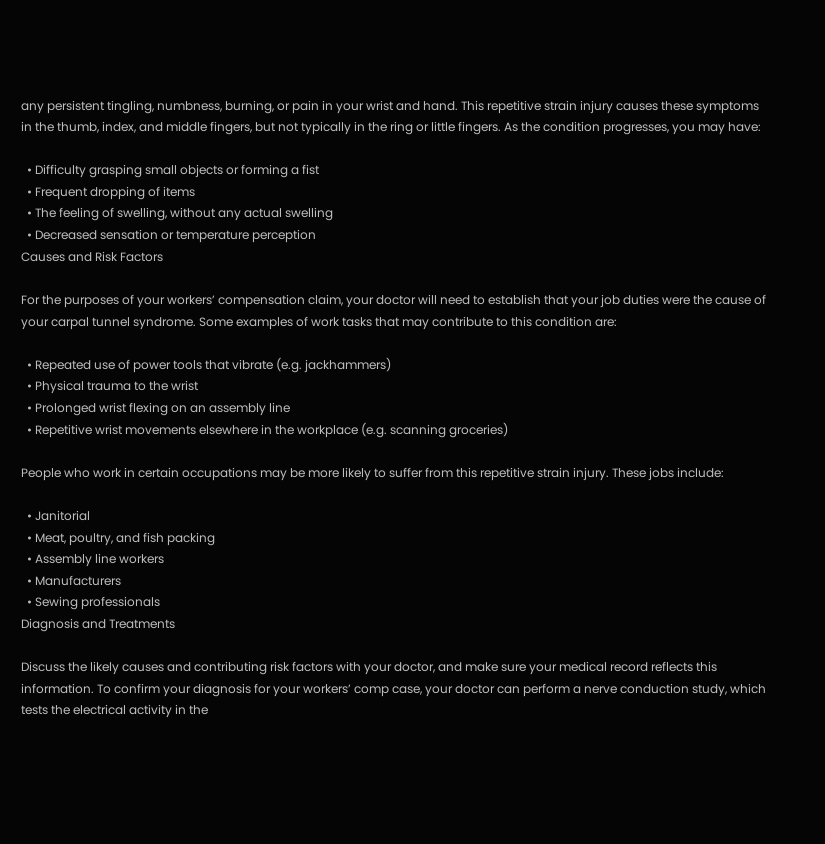any persistent tingling, numbness, burning, or pain in your wrist and hand. This repetitive strain injury causes these symptoms in the thumb, index, and middle fingers, but not typically in the ring or little fingers. As the condition progresses, you may have:

  • Difficulty grasping small objects or forming a fist
  • Frequent dropping of items
  • The feeling of swelling, without any actual swelling
  • Decreased sensation or temperature perception
Causes and Risk Factors

For the purposes of your workers’ compensation claim, your doctor will need to establish that your job duties were the cause of your carpal tunnel syndrome. Some examples of work tasks that may contribute to this condition are:

  • Repeated use of power tools that vibrate (e.g. jackhammers)
  • Physical trauma to the wrist
  • Prolonged wrist flexing on an assembly line
  • Repetitive wrist movements elsewhere in the workplace (e.g. scanning groceries)

People who work in certain occupations may be more likely to suffer from this repetitive strain injury. These jobs include:

  • Janitorial
  • Meat, poultry, and fish packing
  • Assembly line workers
  • Manufacturers
  • Sewing professionals
Diagnosis and Treatments

Discuss the likely causes and contributing risk factors with your doctor, and make sure your medical record reflects this information. To confirm your diagnosis for your workers’ comp case, your doctor can perform a nerve conduction study, which tests the electrical activity in the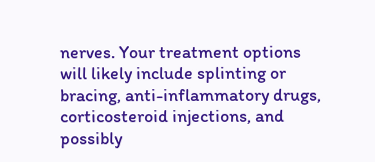nerves. Your treatment options will likely include splinting or bracing, anti-inflammatory drugs, corticosteroid injections, and possibly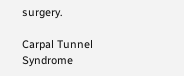surgery.

Carpal Tunnel Syndrome